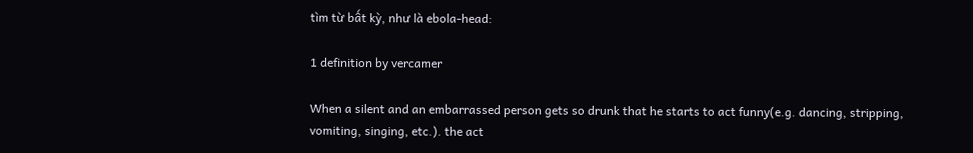tìm từ bất kỳ, như là ebola-head:

1 definition by vercamer

When a silent and an embarrassed person gets so drunk that he starts to act funny(e.g. dancing, stripping, vomiting, singing, etc.). the act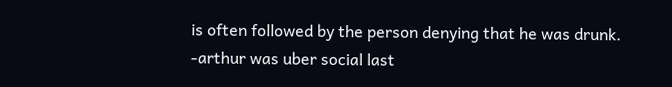is often followed by the person denying that he was drunk.
-arthur was uber social last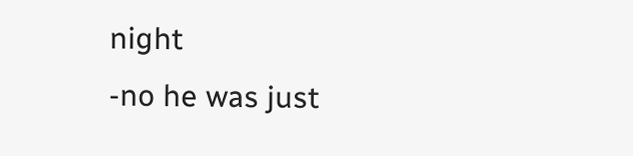night
-no he was just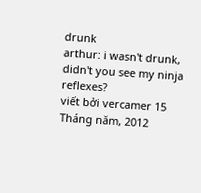drunk
arthur: i wasn't drunk, didn't you see my ninja reflexes?
viết bởi vercamer 15 Tháng năm, 2012